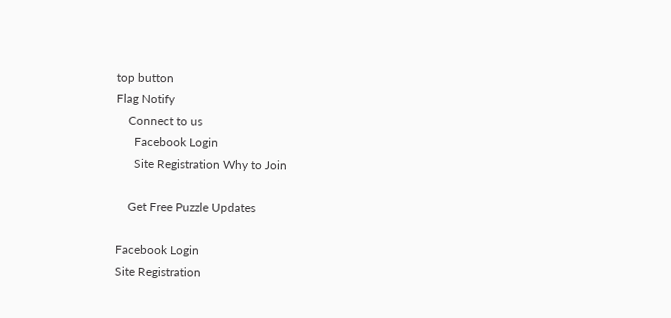top button
Flag Notify
    Connect to us
      Facebook Login
      Site Registration Why to Join

    Get Free Puzzle Updates

Facebook Login
Site Registration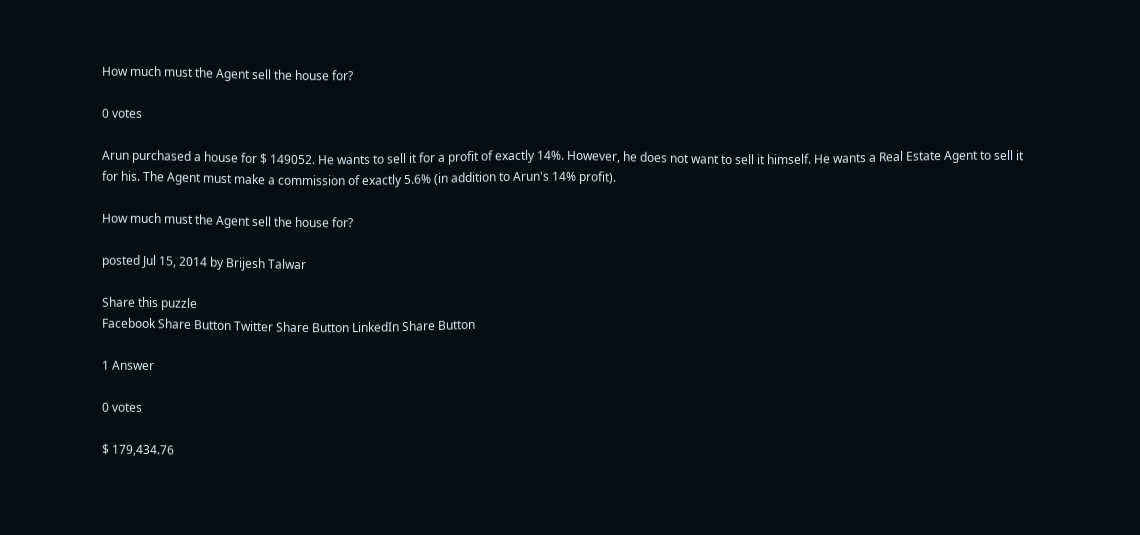How much must the Agent sell the house for?

0 votes

Arun purchased a house for $ 149052. He wants to sell it for a profit of exactly 14%. However, he does not want to sell it himself. He wants a Real Estate Agent to sell it for his. The Agent must make a commission of exactly 5.6% (in addition to Arun's 14% profit).

How much must the Agent sell the house for?

posted Jul 15, 2014 by Brijesh Talwar

Share this puzzle
Facebook Share Button Twitter Share Button LinkedIn Share Button

1 Answer

0 votes

$ 179,434.76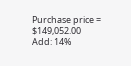Purchase price = $149,052.00
Add: 14%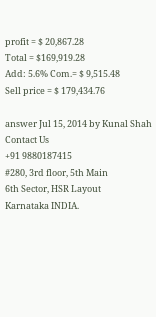profit = $ 20,867.28
Total = $169,919.28
Add: 5.6% Com.= $ 9,515.48
Sell price = $ 179,434.76

answer Jul 15, 2014 by Kunal Shah
Contact Us
+91 9880187415
#280, 3rd floor, 5th Main
6th Sector, HSR Layout
Karnataka INDIA.